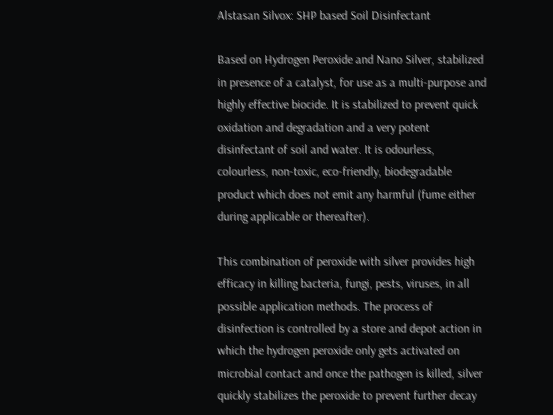Alstasan Silvox: SHP based Soil Disinfectant

Based on Hydrogen Peroxide and Nano Silver, stabilized in presence of a catalyst, for use as a multi-purpose and highly effective biocide. It is stabilized to prevent quick oxidation and degradation and a very potent disinfectant of soil and water. It is odourless, colourless, non-toxic, eco-friendly, biodegradable product which does not emit any harmful (fume either during applicable or thereafter).

This combination of peroxide with silver provides high efficacy in killing bacteria, fungi, pests, viruses, in all possible application methods. The process of disinfection is controlled by a store and depot action in which the hydrogen peroxide only gets activated on microbial contact and once the pathogen is killed, silver quickly stabilizes the peroxide to prevent further decay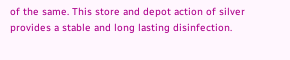of the same. This store and depot action of silver provides a stable and long lasting disinfection.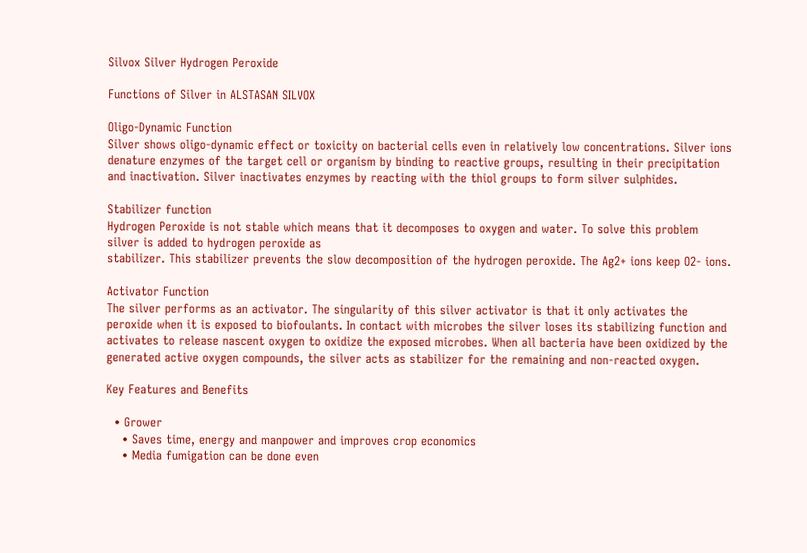Silvox Silver Hydrogen Peroxide

Functions of Silver in ALSTASAN SILVOX

Oligo-Dynamic Function
Silver shows oligo-dynamic effect or toxicity on bacterial cells even in relatively low concentrations. Silver ions denature enzymes of the target cell or organism by binding to reactive groups, resulting in their precipitation and inactivation. Silver inactivates enzymes by reacting with the thiol groups to form silver sulphides.

Stabilizer function
Hydrogen Peroxide is not stable which means that it decomposes to oxygen and water. To solve this problem silver is added to hydrogen peroxide as
stabilizer. This stabilizer prevents the slow decomposition of the hydrogen peroxide. The Ag2+ ions keep O2- ions.

Activator Function
The silver performs as an activator. The singularity of this silver activator is that it only activates the peroxide when it is exposed to biofoulants. In contact with microbes the silver loses its stabilizing function and activates to release nascent oxygen to oxidize the exposed microbes. When all bacteria have been oxidized by the generated active oxygen compounds, the silver acts as stabilizer for the remaining and non-reacted oxygen.

Key Features and Benefits

  • Grower
    • Saves time, energy and manpower and improves crop economics
    • Media fumigation can be done even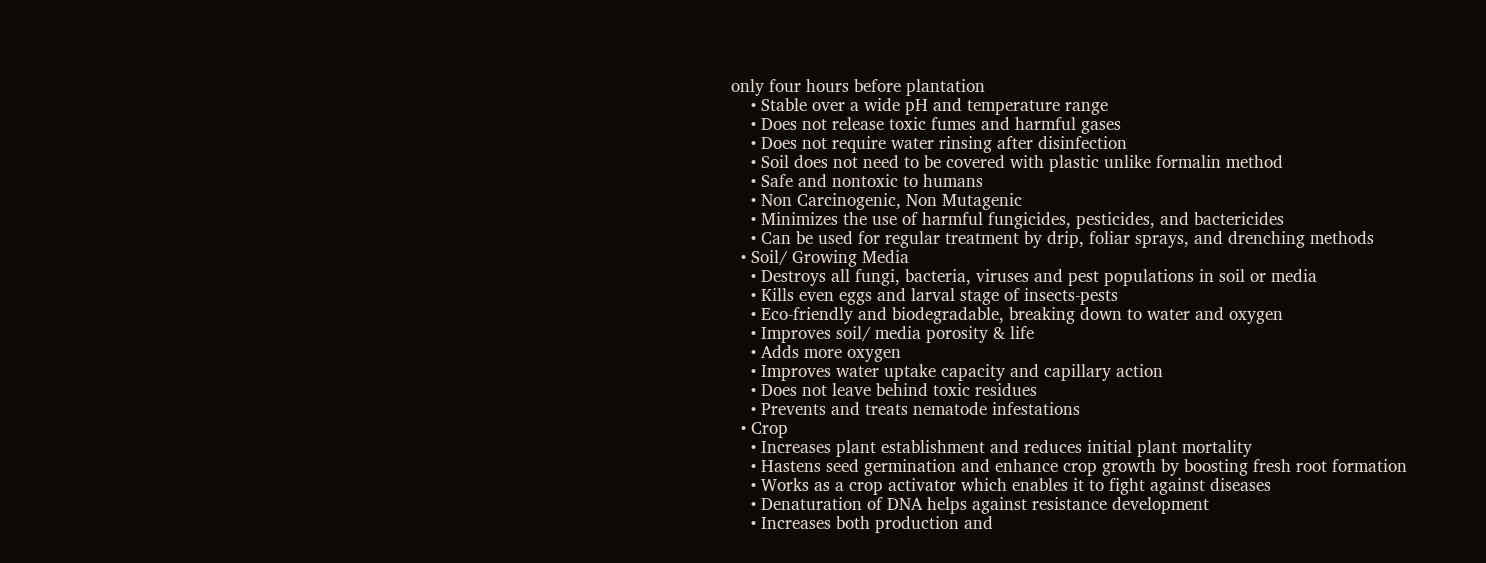only four hours before plantation
    • Stable over a wide pH and temperature range
    • Does not release toxic fumes and harmful gases
    • Does not require water rinsing after disinfection
    • Soil does not need to be covered with plastic unlike formalin method
    • Safe and nontoxic to humans
    • Non Carcinogenic, Non Mutagenic
    • Minimizes the use of harmful fungicides, pesticides, and bactericides
    • Can be used for regular treatment by drip, foliar sprays, and drenching methods
  • Soil/ Growing Media
    • Destroys all fungi, bacteria, viruses and pest populations in soil or media
    • Kills even eggs and larval stage of insects-pests
    • Eco-friendly and biodegradable, breaking down to water and oxygen
    • Improves soil/ media porosity & life
    • Adds more oxygen
    • Improves water uptake capacity and capillary action
    • Does not leave behind toxic residues
    • Prevents and treats nematode infestations
  • Crop
    • Increases plant establishment and reduces initial plant mortality
    • Hastens seed germination and enhance crop growth by boosting fresh root formation
    • Works as a crop activator which enables it to fight against diseases
    • Denaturation of DNA helps against resistance development
    • Increases both production and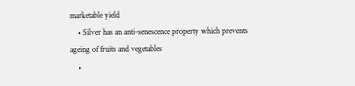marketable yield
    • Silver has an anti-senescence property which prevents ageing of fruits and vegetables
    •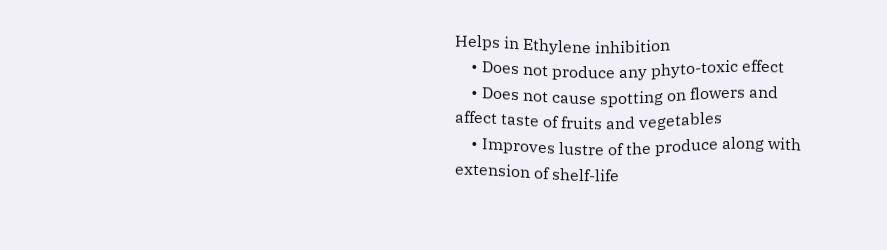Helps in Ethylene inhibition
    • Does not produce any phyto-toxic effect
    • Does not cause spotting on flowers and affect taste of fruits and vegetables
    • Improves lustre of the produce along with extension of shelf-life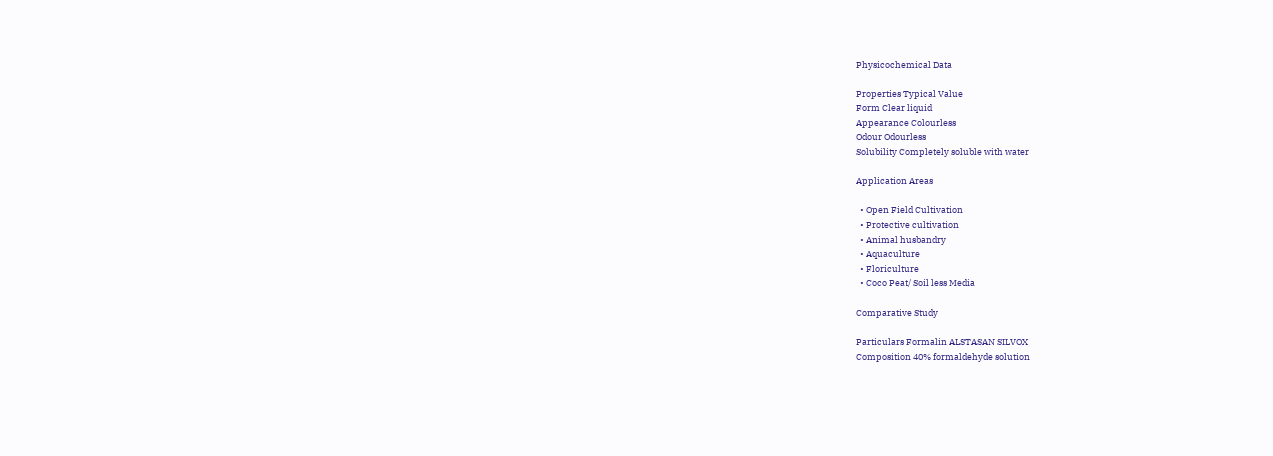Physicochemical Data

Properties Typical Value
Form Clear liquid
Appearance Colourless
Odour Odourless
Solubility Completely soluble with water

Application Areas

  • Open Field Cultivation
  • Protective cultivation
  • Animal husbandry
  • Aquaculture
  • Floriculture
  • Coco Peat/ Soil less Media

Comparative Study

Particulars Formalin ALSTASAN SILVOX
Composition 40% formaldehyde solution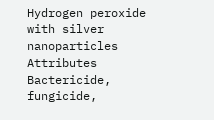Hydrogen peroxide with silver nanoparticles
Attributes Bactericide, fungicide,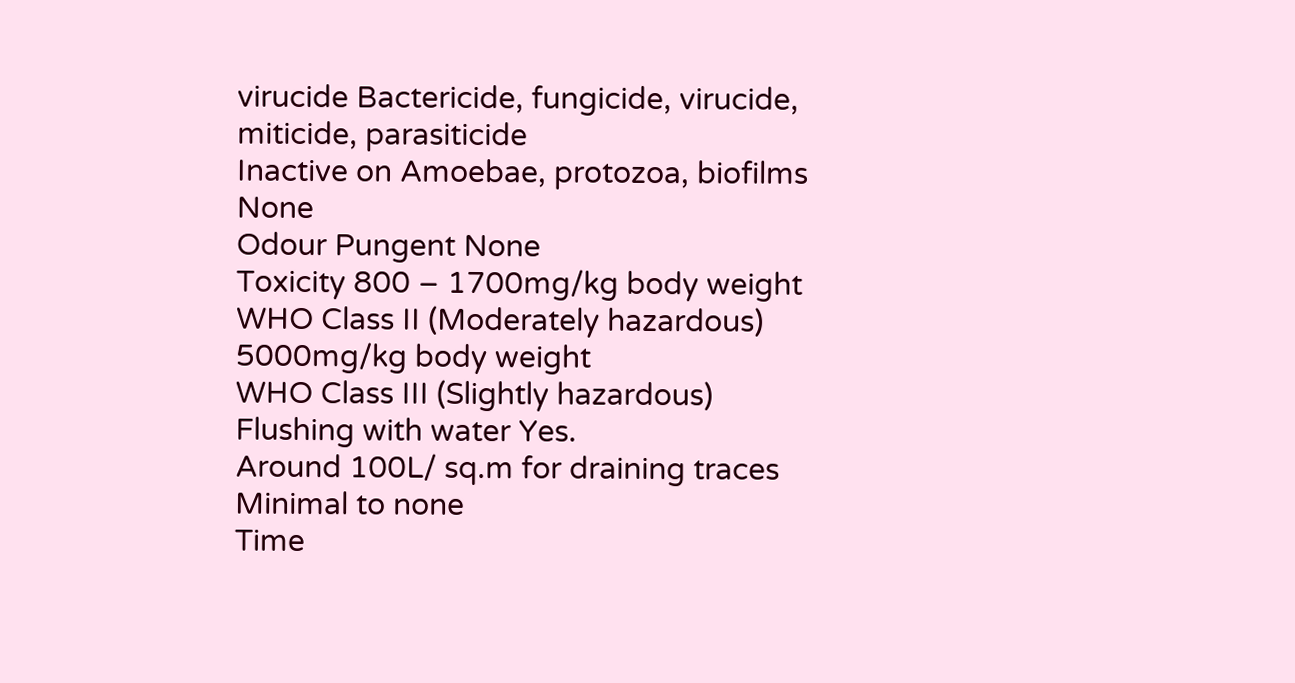virucide Bactericide, fungicide, virucide,
miticide, parasiticide
Inactive on Amoebae, protozoa, biofilms None
Odour Pungent None
Toxicity 800 – 1700mg/kg body weight
WHO Class II (Moderately hazardous)
5000mg/kg body weight
WHO Class III (Slightly hazardous)
Flushing with water Yes.
Around 100L/ sq.m for draining traces
Minimal to none
Time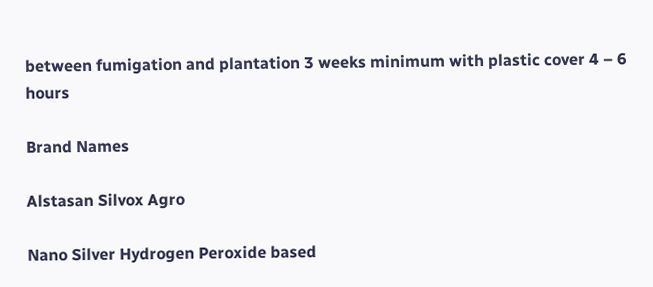between fumigation and plantation 3 weeks minimum with plastic cover 4 – 6 hours

Brand Names

Alstasan Silvox Agro

Nano Silver Hydrogen Peroxide based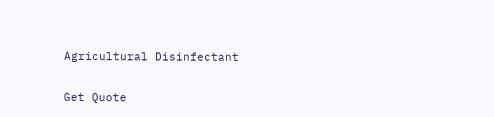Agricultural Disinfectant

Get Quote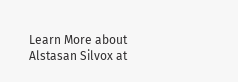Learn More about Alstasan Silvox at